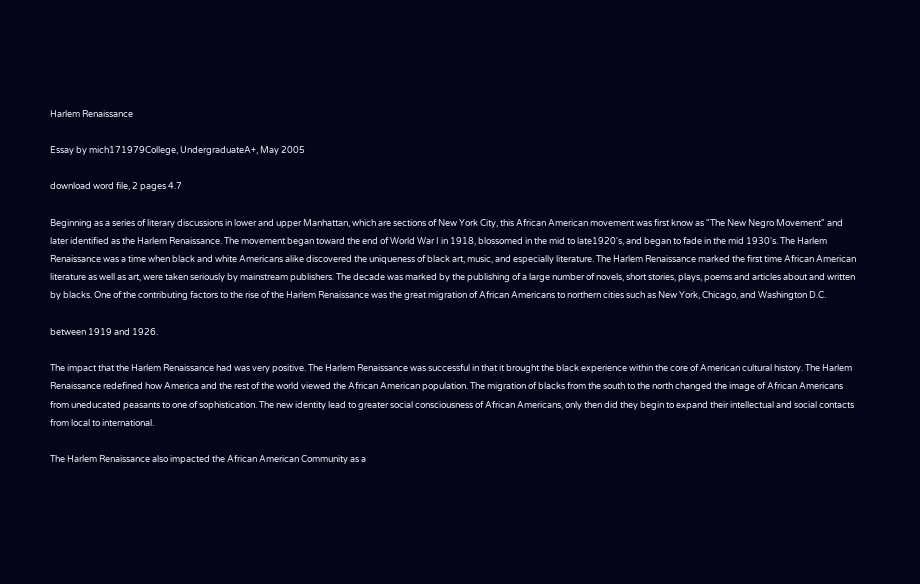Harlem Renaissance

Essay by mich171979College, UndergraduateA+, May 2005

download word file, 2 pages 4.7

Beginning as a series of literary discussions in lower and upper Manhattan, which are sections of New York City, this African American movement was first know as "The New Negro Movement" and later identified as the Harlem Renaissance. The movement began toward the end of World War I in 1918, blossomed in the mid to late1920's, and began to fade in the mid 1930's. The Harlem Renaissance was a time when black and white Americans alike discovered the uniqueness of black art, music, and especially literature. The Harlem Renaissance marked the first time African American literature as well as art, were taken seriously by mainstream publishers. The decade was marked by the publishing of a large number of novels, short stories, plays, poems and articles about and written by blacks. One of the contributing factors to the rise of the Harlem Renaissance was the great migration of African Americans to northern cities such as New York, Chicago, and Washington D.C.

between 1919 and 1926.

The impact that the Harlem Renaissance had was very positive. The Harlem Renaissance was successful in that it brought the black experience within the core of American cultural history. The Harlem Renaissance redefined how America and the rest of the world viewed the African American population. The migration of blacks from the south to the north changed the image of African Americans from uneducated peasants to one of sophistication. The new identity lead to greater social consciousness of African Americans, only then did they begin to expand their intellectual and social contacts from local to international.

The Harlem Renaissance also impacted the African American Community as a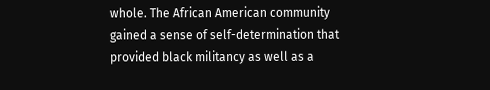whole. The African American community gained a sense of self-determination that provided black militancy as well as a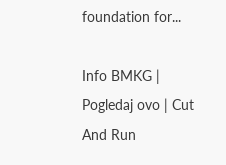foundation for...

Info BMKG | Pogledaj ovo | Cut And Run